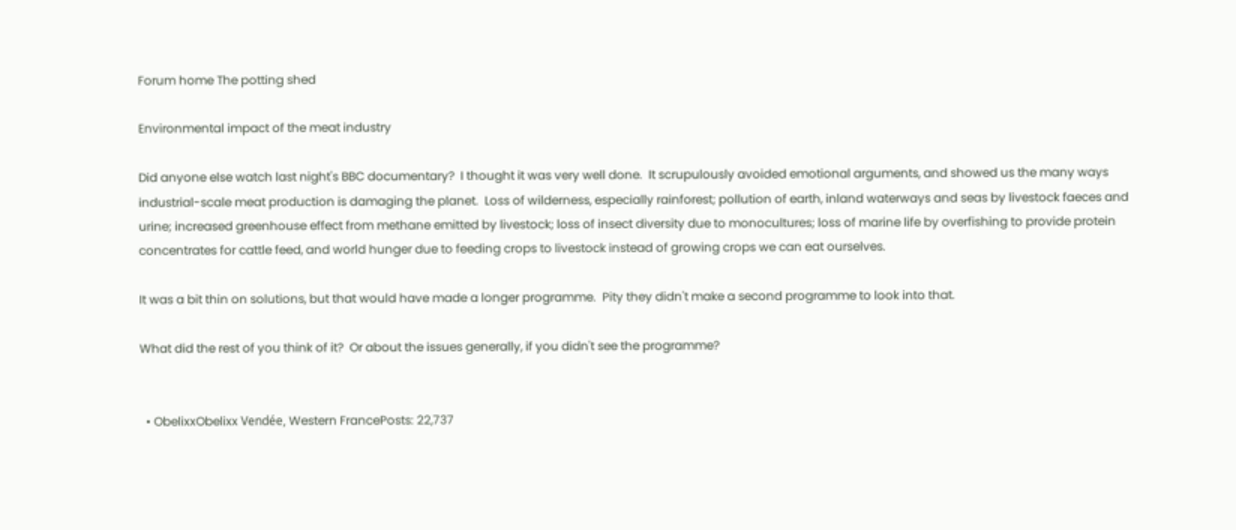Forum home The potting shed

Environmental impact of the meat industry

Did anyone else watch last night's BBC documentary?  I thought it was very well done.  It scrupulously avoided emotional arguments, and showed us the many ways industrial-scale meat production is damaging the planet.  Loss of wilderness, especially rainforest; pollution of earth, inland waterways and seas by livestock faeces and urine; increased greenhouse effect from methane emitted by livestock; loss of insect diversity due to monocultures; loss of marine life by overfishing to provide protein concentrates for cattle feed, and world hunger due to feeding crops to livestock instead of growing crops we can eat ourselves.

It was a bit thin on solutions, but that would have made a longer programme.  Pity they didn't make a second programme to look into that.

What did the rest of you think of it?  Or about the issues generally, if you didn't see the programme?


  • ObelixxObelixx Vendée, Western FrancePosts: 22,737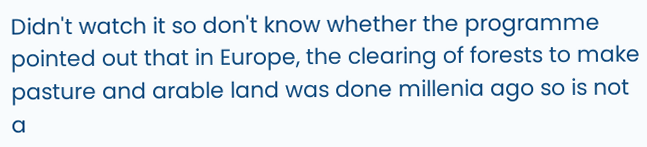Didn't watch it so don't know whether the programme pointed out that in Europe, the clearing of forests to make pasture and arable land was done millenia ago so is not a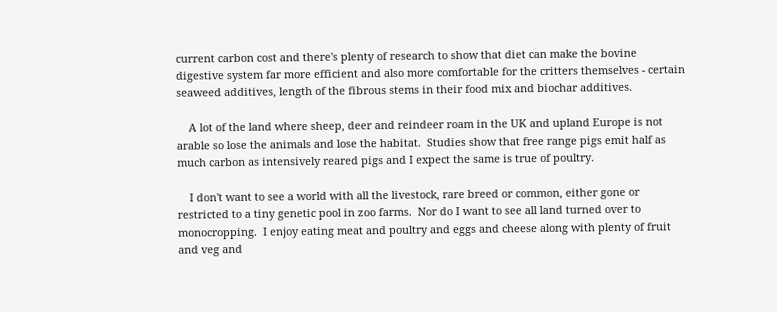current carbon cost and there's plenty of research to show that diet can make the bovine digestive system far more efficient and also more comfortable for the critters themselves - certain seaweed additives, length of the fibrous stems in their food mix and biochar additives.

    A lot of the land where sheep, deer and reindeer roam in the UK and upland Europe is not arable so lose the animals and lose the habitat.  Studies show that free range pigs emit half as much carbon as intensively reared pigs and I expect the same is true of poultry.

    I don't want to see a world with all the livestock, rare breed or common, either gone or restricted to a tiny genetic pool in zoo farms.  Nor do I want to see all land turned over to monocropping.  I enjoy eating meat and poultry and eggs and cheese along with plenty of fruit and veg and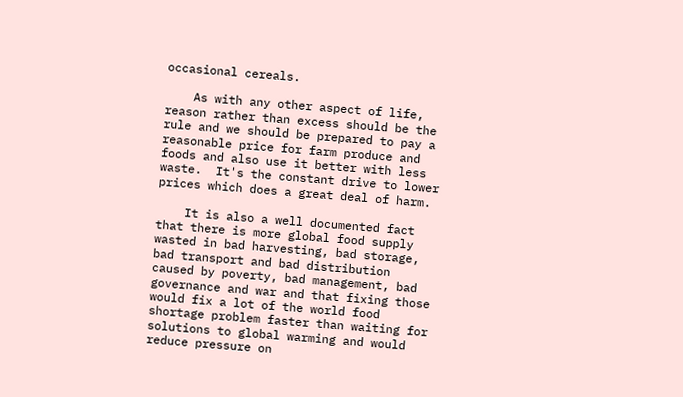occasional cereals.

    As with any other aspect of life, reason rather than excess should be the rule and we should be prepared to pay a reasonable price for farm produce and foods and also use it better with less waste.  It's the constant drive to lower prices which does a great deal of harm.

    It is also a well documented fact that there is more global food supply wasted in bad harvesting, bad storage, bad transport and bad distribution caused by poverty, bad management, bad governance and war and that fixing those would fix a lot of the world food shortage problem faster than waiting for solutions to global warming and would reduce pressure on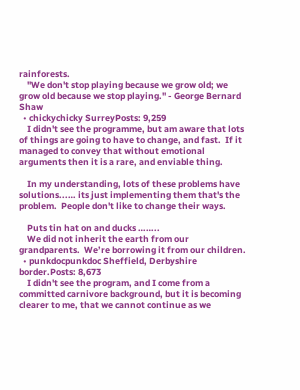rainforests.
    "We don't stop playing because we grow old; we grow old because we stop playing." - George Bernard Shaw
  • chickychicky SurreyPosts: 9,259
    I didn't see the programme, but am aware that lots of things are going to have to change, and fast.  If it managed to convey that without emotional arguments then it is a rare, and enviable thing.

    In my understanding, lots of these problems have solutions...… its just implementing them that's the problem.  People don't like to change their ways.

    Puts tin hat on and ducks ……..
    We did not inherit the earth from our grandparents.  We’re borrowing it from our children.
  • punkdocpunkdoc Sheffield, Derbyshire border.Posts: 8,673
    I didn't see the program, and I come from a committed carnivore background, but it is becoming clearer to me, that we cannot continue as we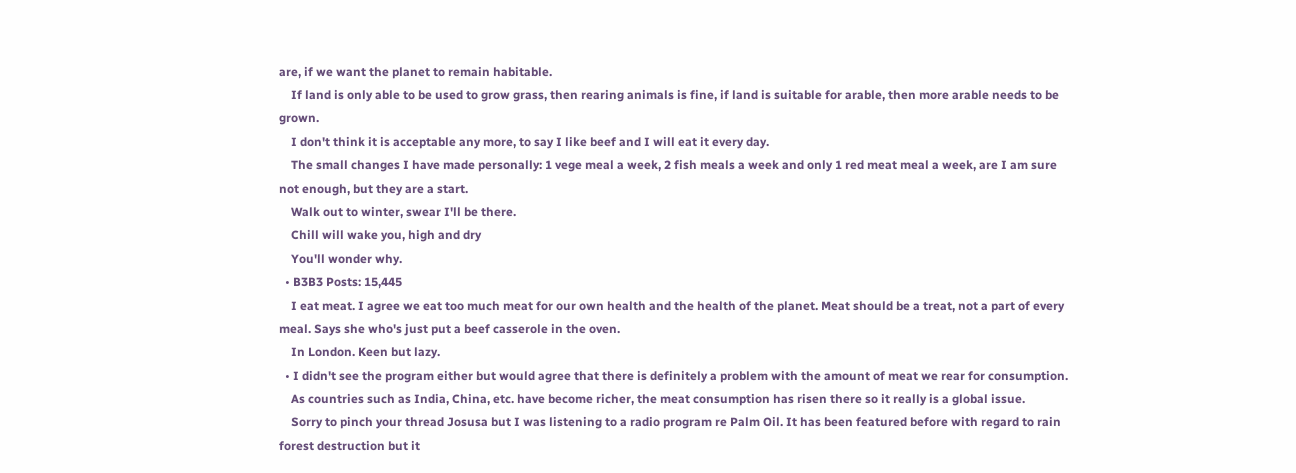are, if we want the planet to remain habitable.
    If land is only able to be used to grow grass, then rearing animals is fine, if land is suitable for arable, then more arable needs to be grown.
    I don't think it is acceptable any more, to say I like beef and I will eat it every day.
    The small changes I have made personally: 1 vege meal a week, 2 fish meals a week and only 1 red meat meal a week, are I am sure not enough, but they are a start.
    Walk out to winter, swear I'll be there.
    Chill will wake you, high and dry
    You'll wonder why.
  • B3B3 Posts: 15,445
    I eat meat. I agree we eat too much meat for our own health and the health of the planet. Meat should be a treat, not a part of every meal. Says she who's just put a beef casserole in the oven.
    In London. Keen but lazy.
  • I didn't see the program either but would agree that there is definitely a problem with the amount of meat we rear for consumption.
    As countries such as India, China, etc. have become richer, the meat consumption has risen there so it really is a global issue.
    Sorry to pinch your thread Josusa but I was listening to a radio program re Palm Oil. It has been featured before with regard to rain forest destruction but it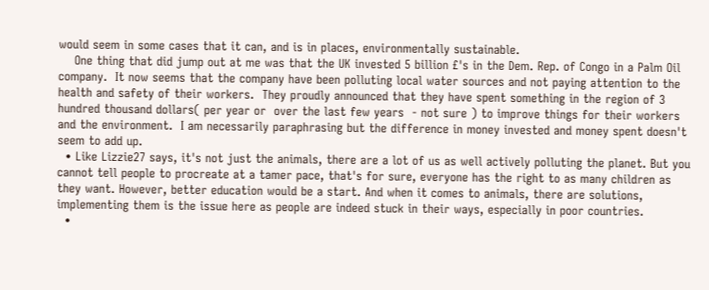would seem in some cases that it can, and is in places, environmentally sustainable.
    One thing that did jump out at me was that the UK invested 5 billion £'s in the Dem. Rep. of Congo in a Palm Oil company.  It now seems that the company have been polluting local water sources and not paying attention to the health and safety of their workers.  They proudly announced that they have spent something in the region of 3 hundred thousand dollars( per year or  over the last few years  - not sure ) to improve things for their workers and the environment.  I am necessarily paraphrasing but the difference in money invested and money spent doesn't seem to add up.
  • Like Lizzie27 says, it's not just the animals, there are a lot of us as well actively polluting the planet. But you cannot tell people to procreate at a tamer pace, that's for sure, everyone has the right to as many children as they want. However, better education would be a start. And when it comes to animals, there are solutions, implementing them is the issue here as people are indeed stuck in their ways, especially in poor countries.
  •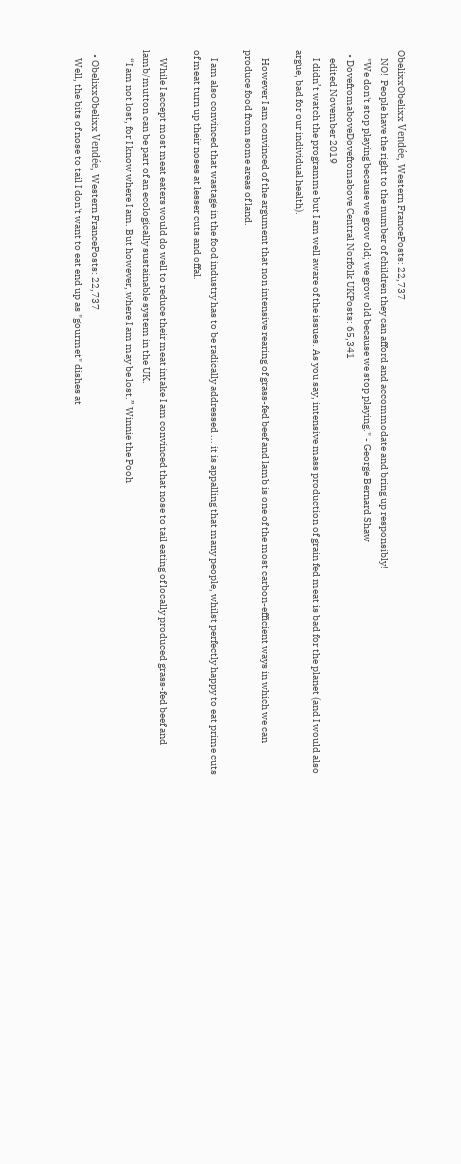ObelixxObelixx Vendée, Western FrancePosts: 22,737
    NO!  People have the right to the number of children they can afford and accommodate and bring up responsibly!
    "We don't stop playing because we grow old; we grow old because we stop playing." - George Bernard Shaw
  • DovefromaboveDovefromabove Central Norfolk UKPosts: 65,341
    edited November 2019
    I didn’t watch the programme but I am well aware of the issues. As you say, intensive mass production of grain fed meat is bad for the planet (and I would also argue, bad for our individual health).

    However I am convinced of the argument that non intensive rearing of grass-fed beef and lamb is one of the most carbon-efficient ways in which we can produce food from some areas of land.

    I am also convinced that wastage in the food industry has to be radically addressed ... it is appalling that many people, whilst perfectly happy to eat prime cuts of meat turn up their noses at lesser cuts and offal.

    While I accept most meat eaters would do well to reduce their meat intake I am convinced that nose to tail eating of locally produced grass-fed beef and lamb/mutton can be part of an ecologically sustainable system in the UK.
    “I am not lost, for I know where I am. But however, where I am may be lost.” Winnie the Pooh

  • ObelixxObelixx Vendée, Western FrancePosts: 22,737
    Well, the bits of nose to tail I don't want to eat end up as "gourmet" dishes at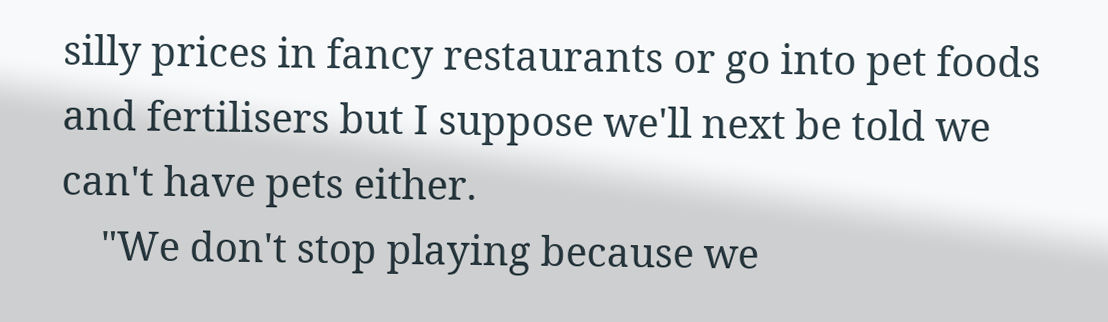silly prices in fancy restaurants or go into pet foods and fertilisers but I suppose we'll next be told we can't have pets either.
    "We don't stop playing because we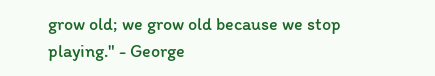grow old; we grow old because we stop playing." - George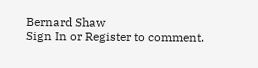Bernard Shaw
Sign In or Register to comment.